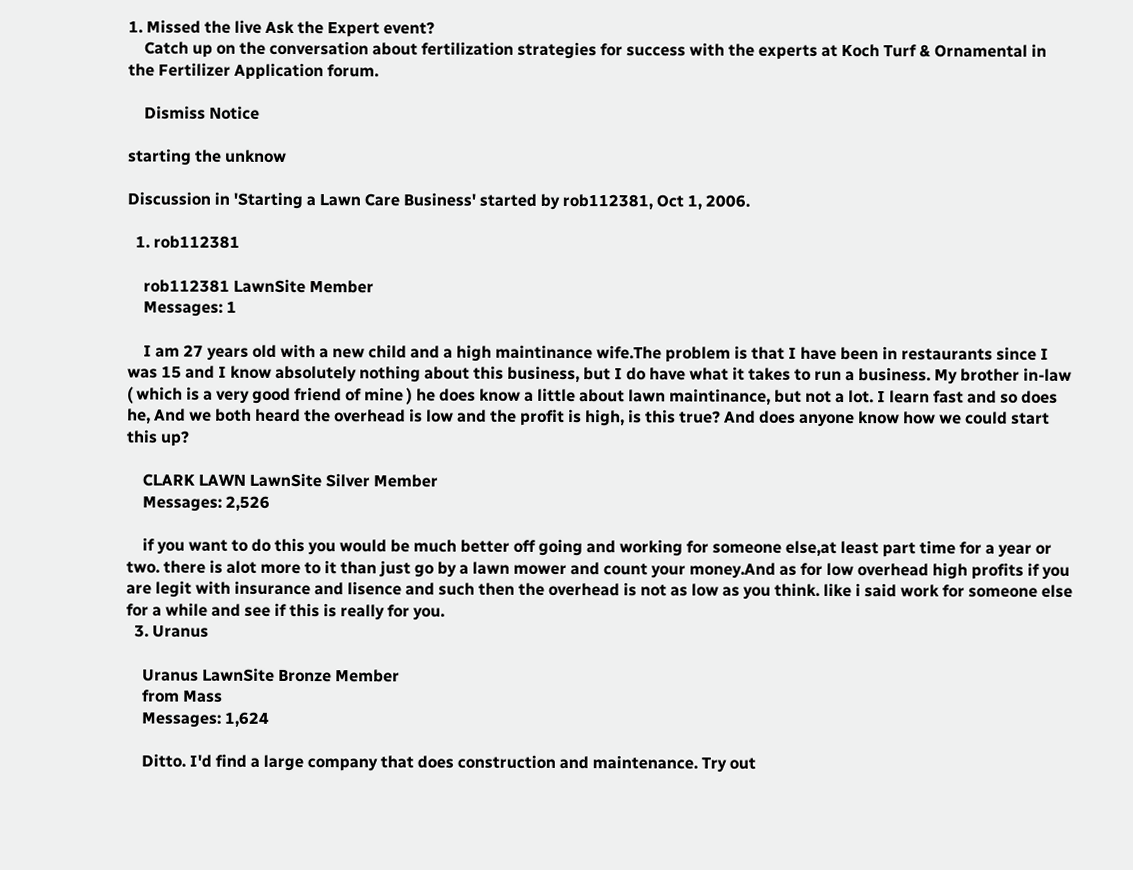1. Missed the live Ask the Expert event?
    Catch up on the conversation about fertilization strategies for success with the experts at Koch Turf & Ornamental in the Fertilizer Application forum.

    Dismiss Notice

starting the unknow

Discussion in 'Starting a Lawn Care Business' started by rob112381, Oct 1, 2006.

  1. rob112381

    rob112381 LawnSite Member
    Messages: 1

    I am 27 years old with a new child and a high maintinance wife.The problem is that I have been in restaurants since I was 15 and I know absolutely nothing about this business, but I do have what it takes to run a business. My brother in-law ( which is a very good friend of mine ) he does know a little about lawn maintinance, but not a lot. I learn fast and so does he, And we both heard the overhead is low and the profit is high, is this true? And does anyone know how we could start this up?

    CLARK LAWN LawnSite Silver Member
    Messages: 2,526

    if you want to do this you would be much better off going and working for someone else,at least part time for a year or two. there is alot more to it than just go by a lawn mower and count your money.And as for low overhead high profits if you are legit with insurance and lisence and such then the overhead is not as low as you think. like i said work for someone else for a while and see if this is really for you.
  3. Uranus

    Uranus LawnSite Bronze Member
    from Mass
    Messages: 1,624

    Ditto. I'd find a large company that does construction and maintenance. Try out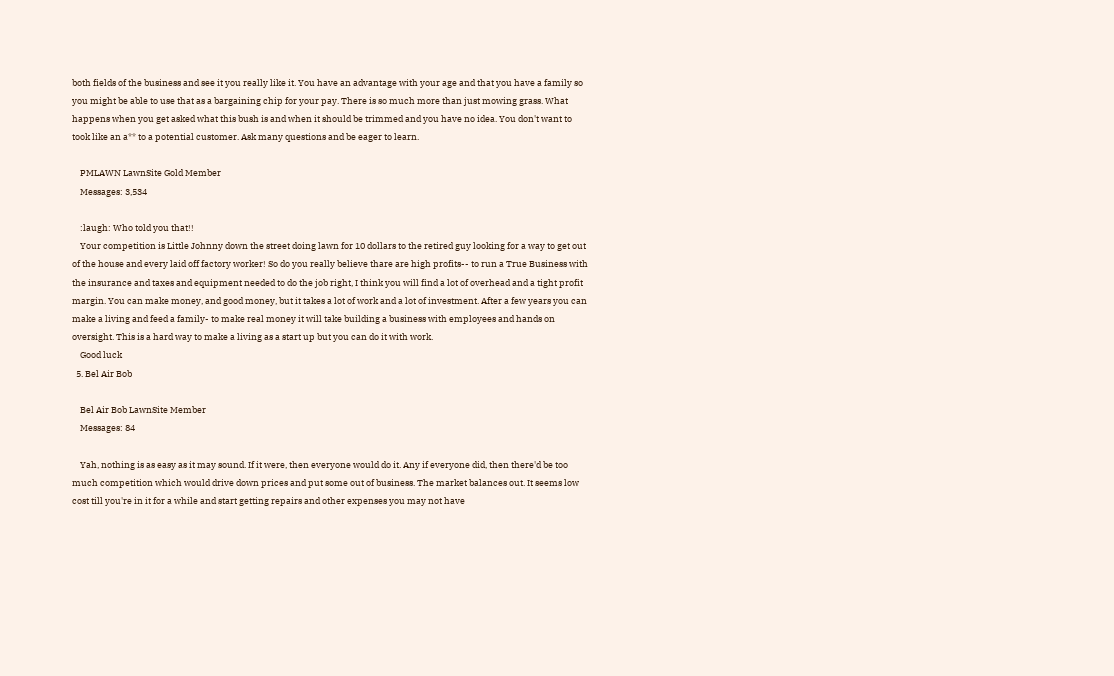both fields of the business and see it you really like it. You have an advantage with your age and that you have a family so you might be able to use that as a bargaining chip for your pay. There is so much more than just mowing grass. What happens when you get asked what this bush is and when it should be trimmed and you have no idea. You don't want to took like an a** to a potential customer. Ask many questions and be eager to learn.

    PMLAWN LawnSite Gold Member
    Messages: 3,534

    :laugh: Who told you that!!
    Your competition is Little Johnny down the street doing lawn for 10 dollars to the retired guy looking for a way to get out of the house and every laid off factory worker! So do you really believe thare are high profits-- to run a True Business with the insurance and taxes and equipment needed to do the job right, I think you will find a lot of overhead and a tight profit margin. You can make money, and good money, but it takes a lot of work and a lot of investment. After a few years you can make a living and feed a family- to make real money it will take building a business with employees and hands on oversight. This is a hard way to make a living as a start up but you can do it with work.
    Good luck
  5. Bel Air Bob

    Bel Air Bob LawnSite Member
    Messages: 84

    Yah, nothing is as easy as it may sound. If it were, then everyone would do it. Any if everyone did, then there'd be too much competition which would drive down prices and put some out of business. The market balances out. It seems low cost till you're in it for a while and start getting repairs and other expenses you may not have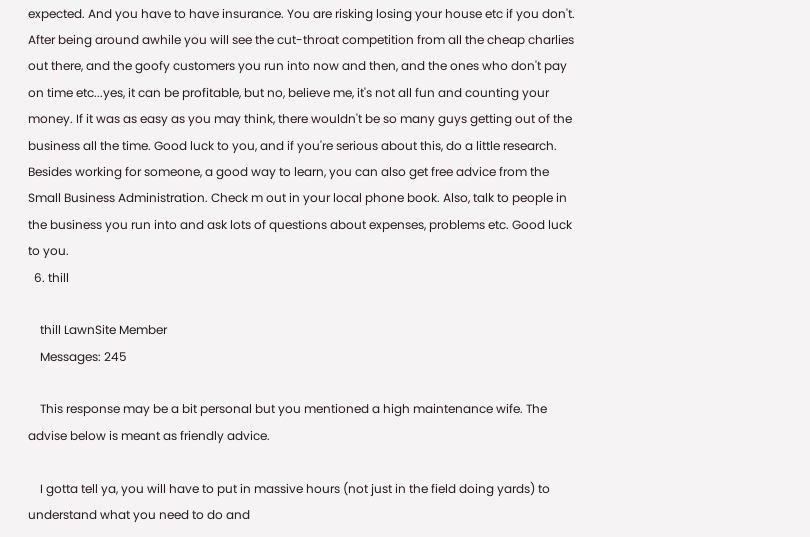expected. And you have to have insurance. You are risking losing your house etc if you don't. After being around awhile you will see the cut-throat competition from all the cheap charlies out there, and the goofy customers you run into now and then, and the ones who don't pay on time etc...yes, it can be profitable, but no, believe me, it's not all fun and counting your money. If it was as easy as you may think, there wouldn't be so many guys getting out of the business all the time. Good luck to you, and if you're serious about this, do a little research. Besides working for someone, a good way to learn, you can also get free advice from the Small Business Administration. Check m out in your local phone book. Also, talk to people in the business you run into and ask lots of questions about expenses, problems etc. Good luck to you.
  6. thill

    thill LawnSite Member
    Messages: 245

    This response may be a bit personal but you mentioned a high maintenance wife. The advise below is meant as friendly advice.

    I gotta tell ya, you will have to put in massive hours (not just in the field doing yards) to understand what you need to do and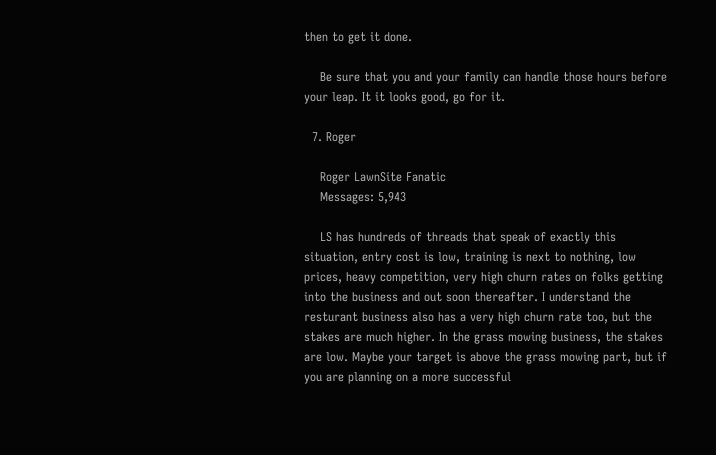then to get it done.

    Be sure that you and your family can handle those hours before your leap. It it looks good, go for it.

  7. Roger

    Roger LawnSite Fanatic
    Messages: 5,943

    LS has hundreds of threads that speak of exactly this situation, entry cost is low, training is next to nothing, low prices, heavy competition, very high churn rates on folks getting into the business and out soon thereafter. I understand the resturant business also has a very high churn rate too, but the stakes are much higher. In the grass mowing business, the stakes are low. Maybe your target is above the grass mowing part, but if you are planning on a more successful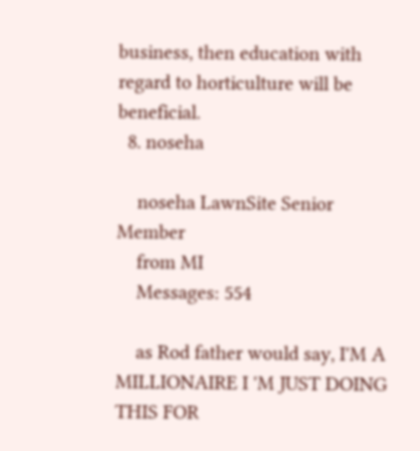business, then education with regard to horticulture will be beneficial.
  8. noseha

    noseha LawnSite Senior Member
    from MI
    Messages: 554

    as Rod father would say, I'M A MILLIONAIRE I 'M JUST DOING THIS FOR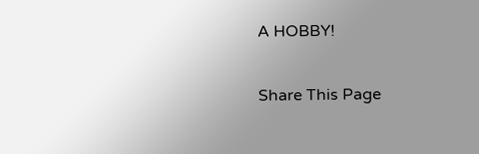A HOBBY!

Share This Page